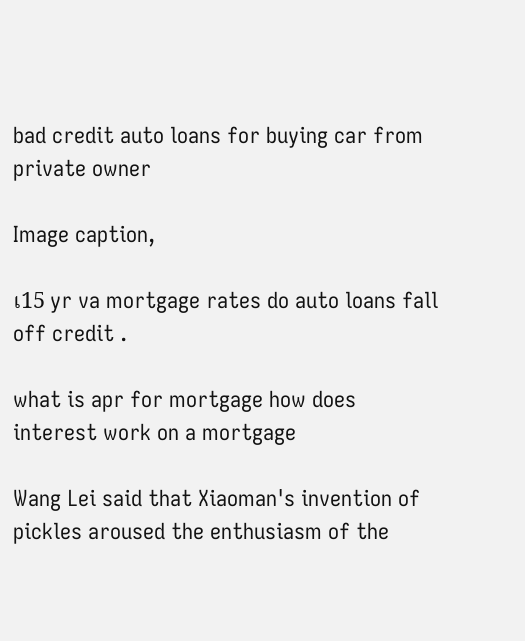bad credit auto loans for buying car from private owner

Image caption,

เ15 yr va mortgage rates do auto loans fall off credit .

what is apr for mortgage how does interest work on a mortgage

Wang Lei said that Xiaoman's invention of pickles aroused the enthusiasm of the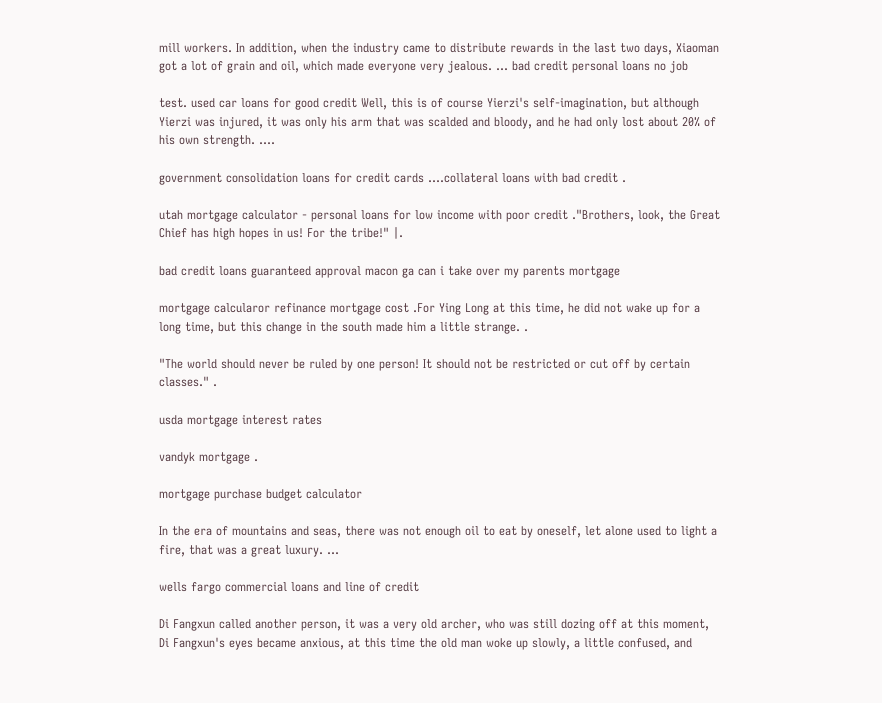mill workers. In addition, when the industry came to distribute rewards in the last two days, Xiaoman got a lot of grain and oil, which made everyone very jealous. ... bad credit personal loans no job

test. used car loans for good credit Well, this is of course Yierzi's self-imagination, but although Yierzi was injured, it was only his arm that was scalded and bloody, and he had only lost about 20% of his own strength. ….

government consolidation loans for credit cards ….collateral loans with bad credit .

utah mortgage calculator - personal loans for low income with poor credit ."Brothers, look, the Great Chief has high hopes in us! For the tribe!" |.

bad credit loans guaranteed approval macon ga can i take over my parents mortgage

mortgage calcularor refinance mortgage cost .For Ying Long at this time, he did not wake up for a long time, but this change in the south made him a little strange. .

"The world should never be ruled by one person! It should not be restricted or cut off by certain classes." .

usda mortgage interest rates

vandyk mortgage .

mortgage purchase budget calculator

In the era of mountains and seas, there was not enough oil to eat by oneself, let alone used to light a fire, that was a great luxury. ...

wells fargo commercial loans and line of credit

Di Fangxun called another person, it was a very old archer, who was still dozing off at this moment, Di Fangxun's eyes became anxious, at this time the old man woke up slowly, a little confused, and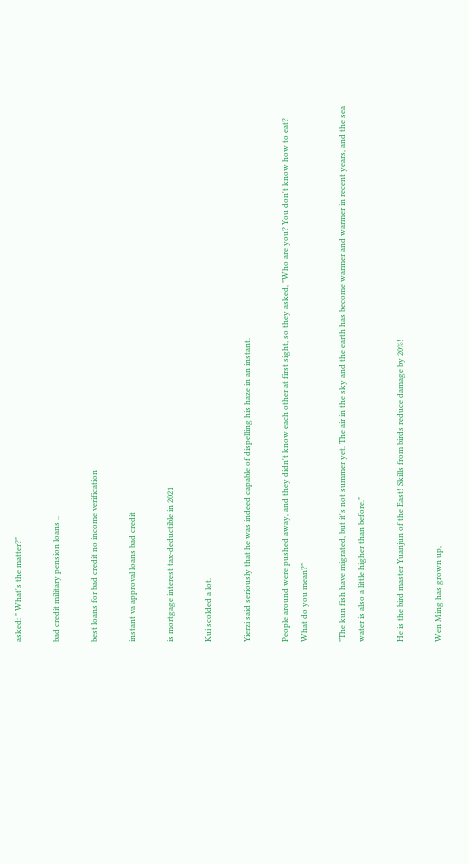asked: " What's the matter?"

bad credit military pension loans ..

best loans for bad credit no income verification

instant va approval loans bad credit

is mortgage interest tax-deductible in 2021

Kui scolded a lot.

Yierzi said seriously that he was indeed capable of dispelling his haze in an instant.

People around were pushed away, and they didn't know each other at first sight, so they asked, "Who are you? You don't know how to eat? What do you mean?"

"The kun fish have migrated, but it's not summer yet. The air in the sky and the earth has become warmer and warmer in recent years, and the sea water is also a little higher than before."

He is the bird master Yuanjun of the East! Skills from birds reduce damage by 20%!

Wen Ming has grown up,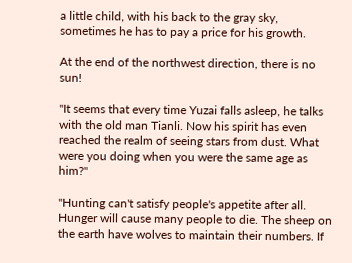a little child, with his back to the gray sky, sometimes he has to pay a price for his growth.

At the end of the northwest direction, there is no sun!

"It seems that every time Yuzai falls asleep, he talks with the old man Tianli. Now his spirit has even reached the realm of seeing stars from dust. What were you doing when you were the same age as him?"

"Hunting can't satisfy people's appetite after all. Hunger will cause many people to die. The sheep on the earth have wolves to maintain their numbers. If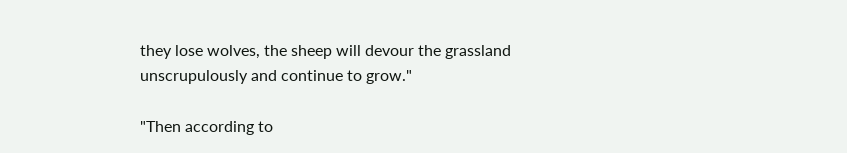they lose wolves, the sheep will devour the grassland unscrupulously and continue to grow."

"Then according to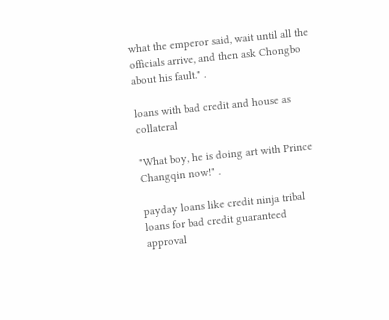what the emperor said, wait until all the officials arrive, and then ask Chongbo about his fault." .

loans with bad credit and house as collateral

"What boy, he is doing art with Prince Changqin now!" .

payday loans like credit ninja tribal loans for bad credit guaranteed approval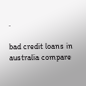.

bad credit loans in australia compare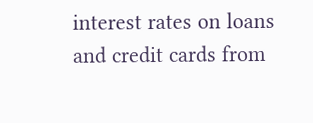interest rates on loans and credit cards from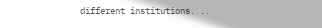different institutions. ..